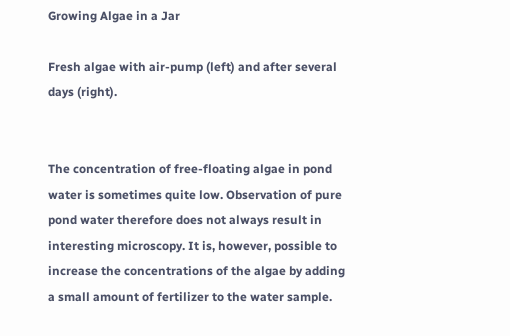Growing Algae in a Jar

Fresh algae with air-pump (left) and after several days (right).


The concentration of free-floating algae in pond water is sometimes quite low. Observation of pure pond water therefore does not always result in interesting microscopy. It is, however, possible to increase the concentrations of the algae by adding a small amount of fertilizer to the water sample.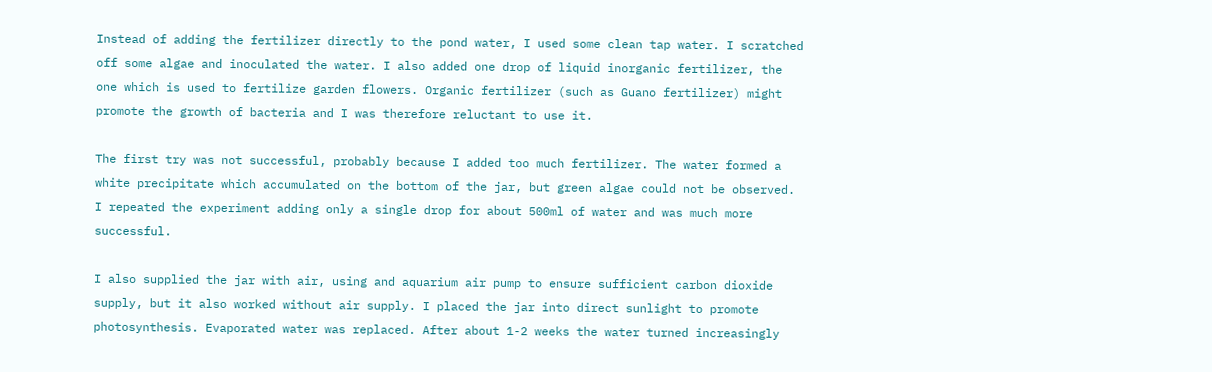Instead of adding the fertilizer directly to the pond water, I used some clean tap water. I scratched off some algae and inoculated the water. I also added one drop of liquid inorganic fertilizer, the one which is used to fertilize garden flowers. Organic fertilizer (such as Guano fertilizer) might promote the growth of bacteria and I was therefore reluctant to use it.

The first try was not successful, probably because I added too much fertilizer. The water formed a white precipitate which accumulated on the bottom of the jar, but green algae could not be observed. I repeated the experiment adding only a single drop for about 500ml of water and was much more successful.

I also supplied the jar with air, using and aquarium air pump to ensure sufficient carbon dioxide supply, but it also worked without air supply. I placed the jar into direct sunlight to promote photosynthesis. Evaporated water was replaced. After about 1-2 weeks the water turned increasingly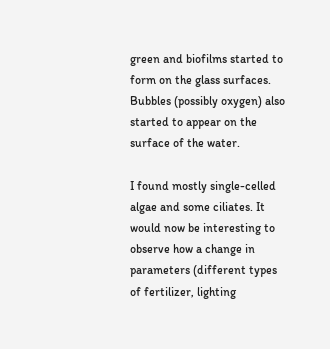green and biofilms started to form on the glass surfaces. Bubbles (possibly oxygen) also started to appear on the surface of the water.

I found mostly single-celled algae and some ciliates. It would now be interesting to observe how a change in parameters (different types of fertilizer, lighting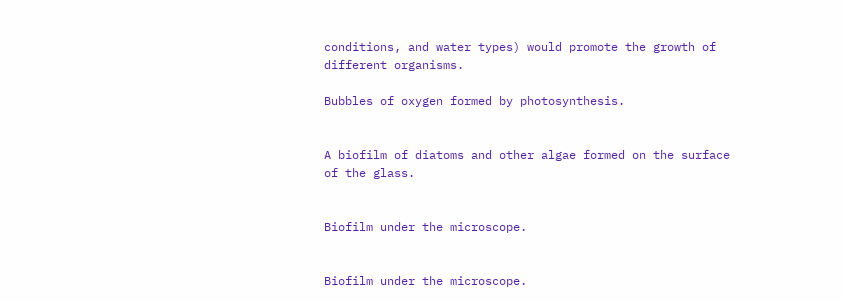conditions, and water types) would promote the growth of different organisms.

Bubbles of oxygen formed by photosynthesis.


A biofilm of diatoms and other algae formed on the surface of the glass.


Biofilm under the microscope.


Biofilm under the microscope.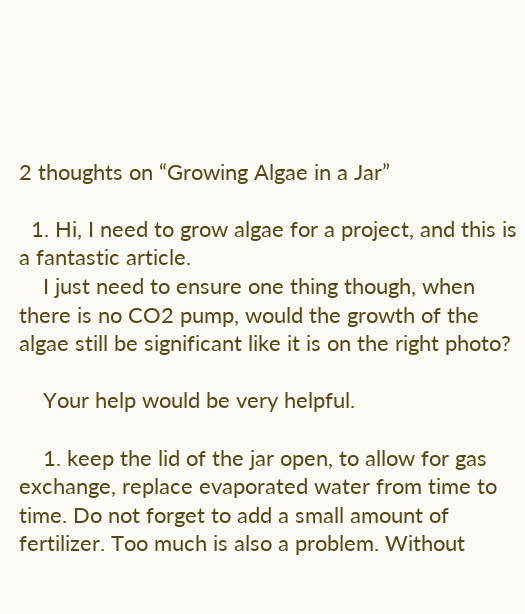2 thoughts on “Growing Algae in a Jar”

  1. Hi, I need to grow algae for a project, and this is a fantastic article.
    I just need to ensure one thing though, when there is no CO2 pump, would the growth of the algae still be significant like it is on the right photo?

    Your help would be very helpful.

    1. keep the lid of the jar open, to allow for gas exchange, replace evaporated water from time to time. Do not forget to add a small amount of fertilizer. Too much is also a problem. Without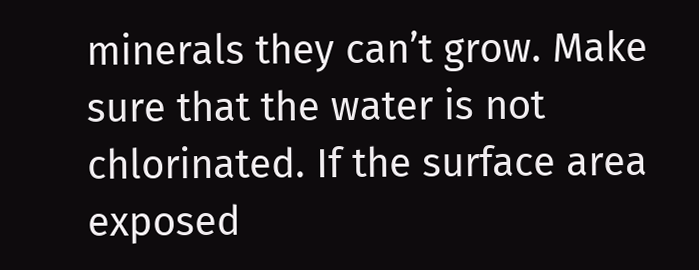minerals they can’t grow. Make sure that the water is not chlorinated. If the surface area exposed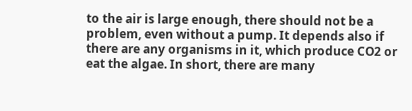to the air is large enough, there should not be a problem, even without a pump. It depends also if there are any organisms in it, which produce CO2 or eat the algae. In short, there are many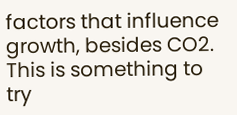factors that influence growth, besides CO2. This is something to try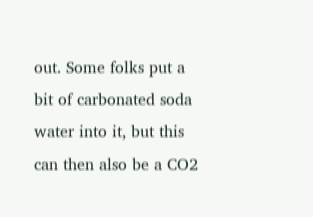out. Some folks put a bit of carbonated soda water into it, but this can then also be a CO2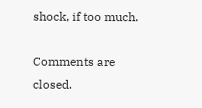shock, if too much.

Comments are closed.